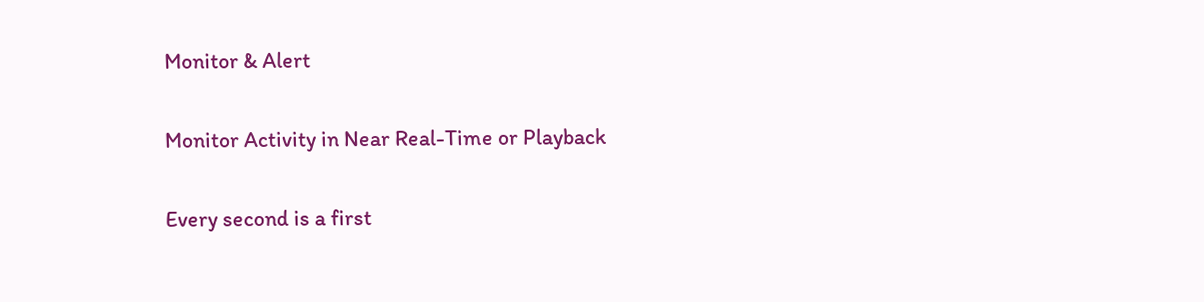Monitor & Alert

Monitor Activity in Near Real-Time or Playback

Every second is a first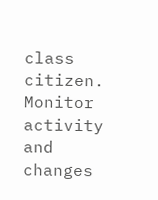class citizen. Monitor activity and changes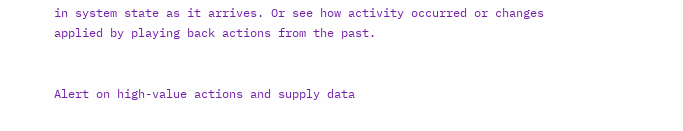in system state as it arrives. Or see how activity occurred or changes applied by playing back actions from the past.


Alert on high-value actions and supply data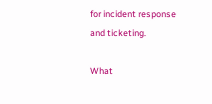for incident response and ticketing.

What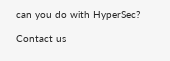can you do with HyperSec?

Contact us